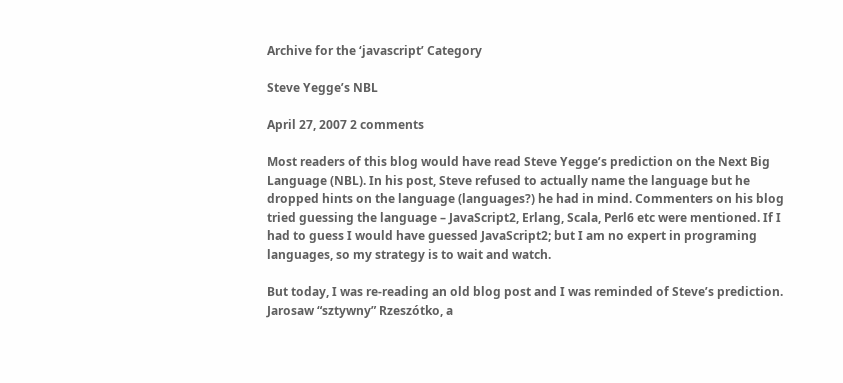Archive for the ‘javascript’ Category

Steve Yegge’s NBL

April 27, 2007 2 comments

Most readers of this blog would have read Steve Yegge’s prediction on the Next Big Language (NBL). In his post, Steve refused to actually name the language but he dropped hints on the language (languages?) he had in mind. Commenters on his blog tried guessing the language – JavaScript2, Erlang, Scala, Perl6 etc were mentioned. If I had to guess I would have guessed JavaScript2; but I am no expert in programing languages, so my strategy is to wait and watch.

But today, I was re-reading an old blog post and I was reminded of Steve’s prediction. Jarosaw “sztywny” Rzeszótko, a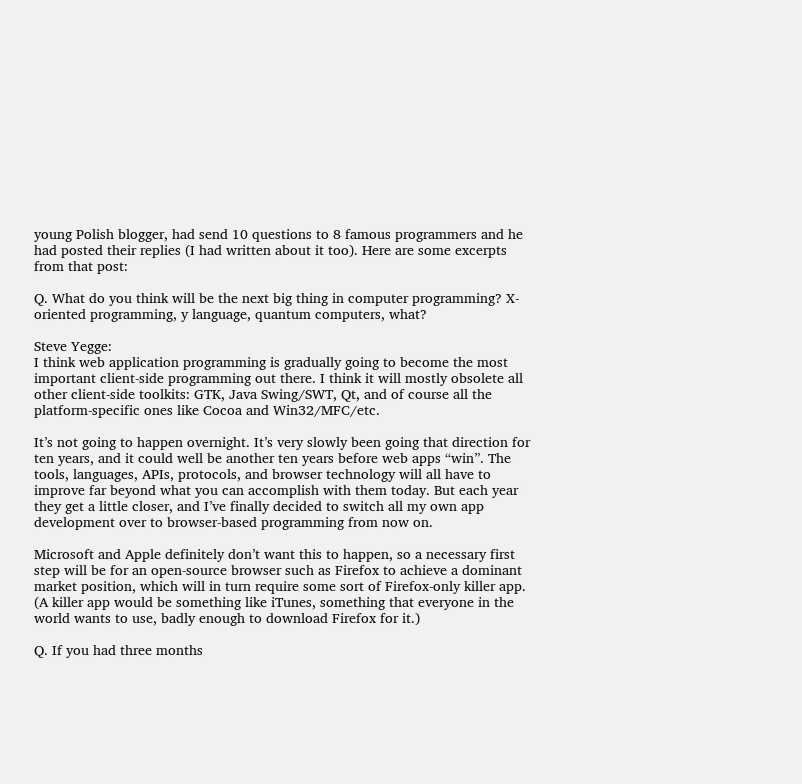young Polish blogger, had send 10 questions to 8 famous programmers and he had posted their replies (I had written about it too). Here are some excerpts from that post:

Q. What do you think will be the next big thing in computer programming? X-oriented programming, y language, quantum computers, what?

Steve Yegge:
I think web application programming is gradually going to become the most important client-side programming out there. I think it will mostly obsolete all other client-side toolkits: GTK, Java Swing/SWT, Qt, and of course all the platform-specific ones like Cocoa and Win32/MFC/etc.

It’s not going to happen overnight. It’s very slowly been going that direction for ten years, and it could well be another ten years before web apps “win”. The tools, languages, APIs, protocols, and browser technology will all have to improve far beyond what you can accomplish with them today. But each year they get a little closer, and I’ve finally decided to switch all my own app development over to browser-based programming from now on.

Microsoft and Apple definitely don’t want this to happen, so a necessary first step will be for an open-source browser such as Firefox to achieve a dominant market position, which will in turn require some sort of Firefox-only killer app. (A killer app would be something like iTunes, something that everyone in the world wants to use, badly enough to download Firefox for it.)

Q. If you had three months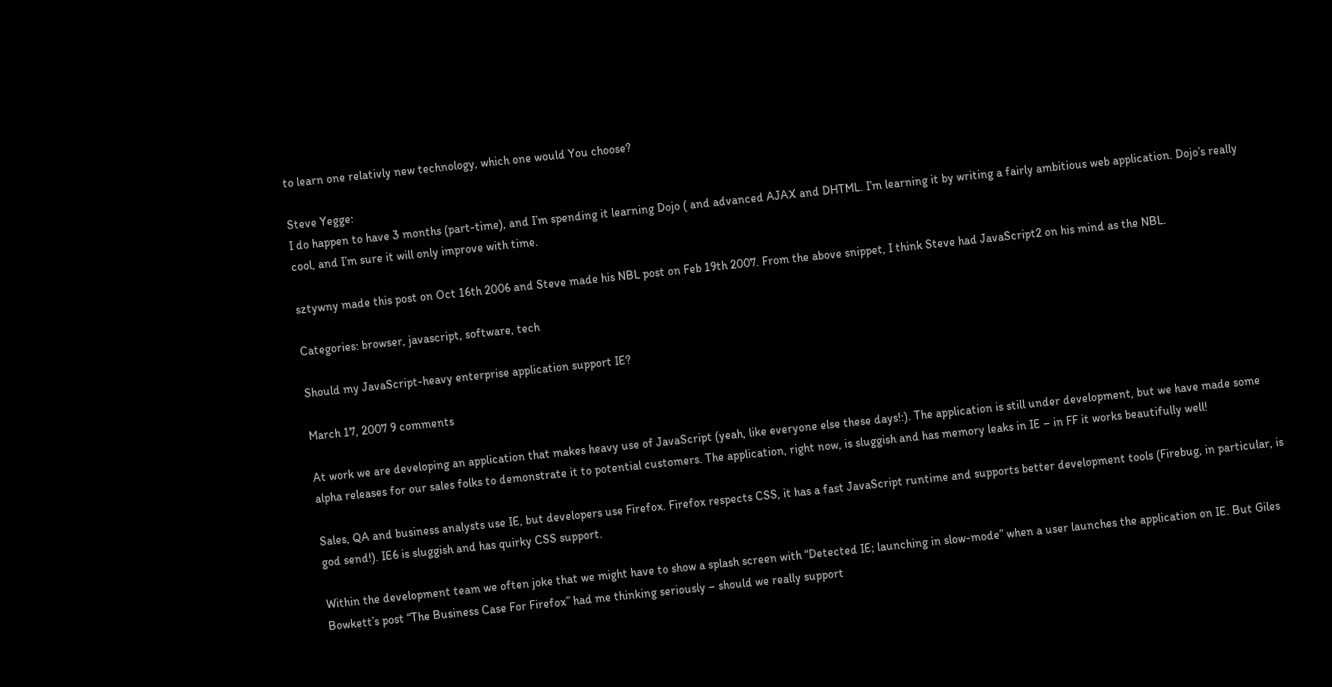to learn one relativly new technology, which one would You choose?

Steve Yegge:
I do happen to have 3 months (part-time), and I’m spending it learning Dojo ( and advanced AJAX and DHTML. I’m learning it by writing a fairly ambitious web application. Dojo’s really cool, and I’m sure it will only improve with time.

sztywny made this post on Oct 16th 2006 and Steve made his NBL post on Feb 19th 2007. From the above snippet, I think Steve had JavaScript2 on his mind as the NBL.

Categories: browser, javascript, software, tech

Should my JavaScript-heavy enterprise application support IE?

March 17, 2007 9 comments

At work we are developing an application that makes heavy use of JavaScript (yeah, like everyone else these days!:). The application is still under development, but we have made some alpha releases for our sales folks to demonstrate it to potential customers. The application, right now, is sluggish and has memory leaks in IE – in FF it works beautifully well!

Sales, QA and business analysts use IE, but developers use Firefox. Firefox respects CSS, it has a fast JavaScript runtime and supports better development tools (Firebug, in particular, is god send!). IE6 is sluggish and has quirky CSS support.

Within the development team we often joke that we might have to show a splash screen with “Detected IE; launching in slow-mode” when a user launches the application on IE. But Giles Bowkett’s post “The Business Case For Firefox” had me thinking seriously – should we really support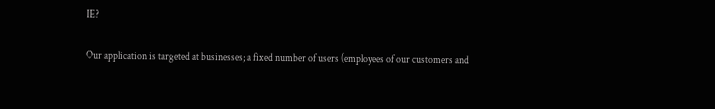IE?

Our application is targeted at businesses; a fixed number of users (employees of our customers and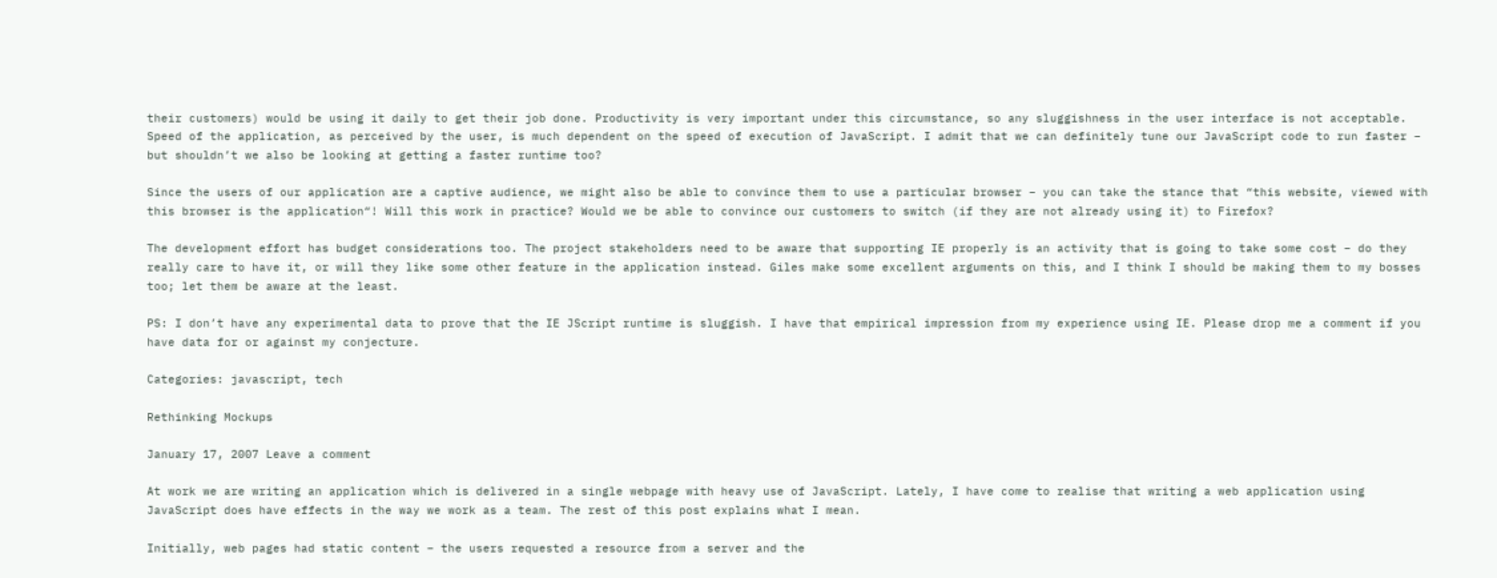their customers) would be using it daily to get their job done. Productivity is very important under this circumstance, so any sluggishness in the user interface is not acceptable. Speed of the application, as perceived by the user, is much dependent on the speed of execution of JavaScript. I admit that we can definitely tune our JavaScript code to run faster – but shouldn’t we also be looking at getting a faster runtime too?

Since the users of our application are a captive audience, we might also be able to convince them to use a particular browser – you can take the stance that “this website, viewed with this browser is the application“! Will this work in practice? Would we be able to convince our customers to switch (if they are not already using it) to Firefox?

The development effort has budget considerations too. The project stakeholders need to be aware that supporting IE properly is an activity that is going to take some cost – do they really care to have it, or will they like some other feature in the application instead. Giles make some excellent arguments on this, and I think I should be making them to my bosses too; let them be aware at the least.

PS: I don’t have any experimental data to prove that the IE JScript runtime is sluggish. I have that empirical impression from my experience using IE. Please drop me a comment if you have data for or against my conjecture.

Categories: javascript, tech

Rethinking Mockups

January 17, 2007 Leave a comment

At work we are writing an application which is delivered in a single webpage with heavy use of JavaScript. Lately, I have come to realise that writing a web application using JavaScript does have effects in the way we work as a team. The rest of this post explains what I mean.

Initially, web pages had static content – the users requested a resource from a server and the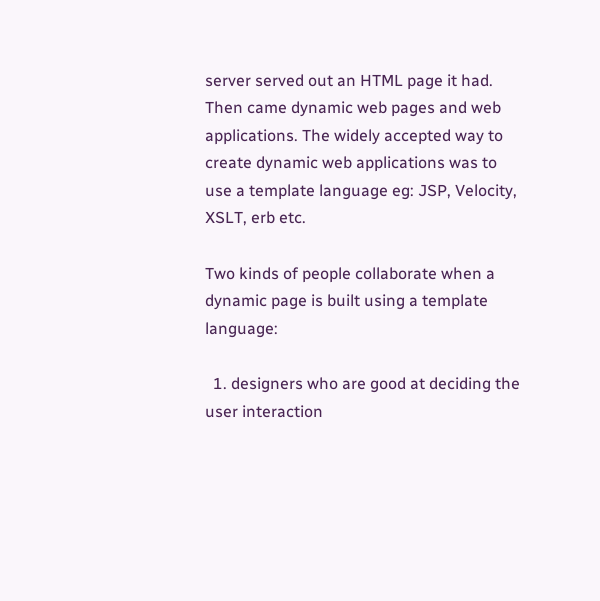server served out an HTML page it had. Then came dynamic web pages and web applications. The widely accepted way to create dynamic web applications was to use a template language eg: JSP, Velocity, XSLT, erb etc.

Two kinds of people collaborate when a dynamic page is built using a template language:

  1. designers who are good at deciding the user interaction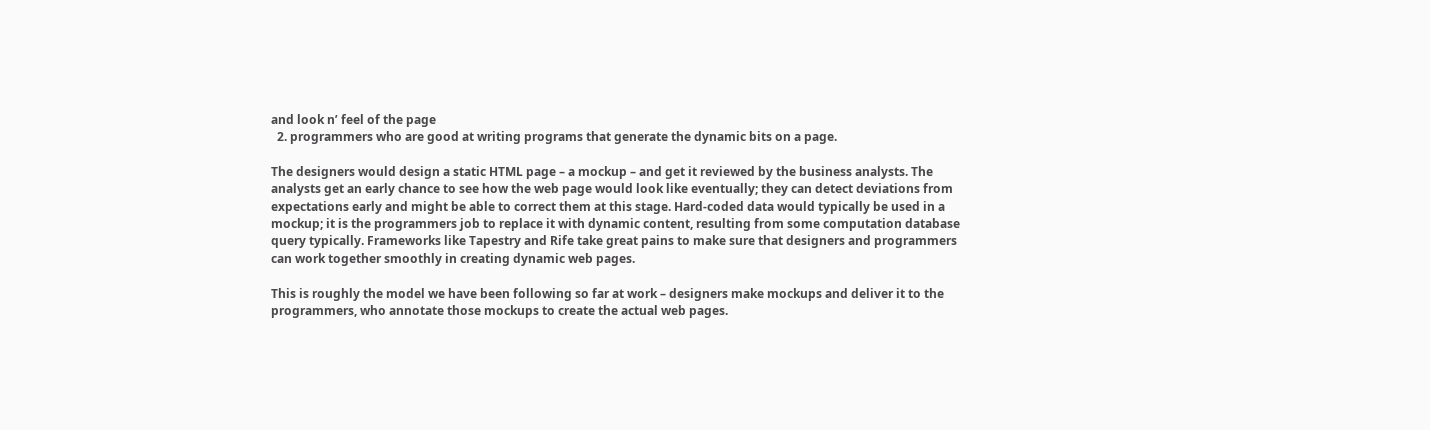and look n’ feel of the page
  2. programmers who are good at writing programs that generate the dynamic bits on a page.

The designers would design a static HTML page – a mockup – and get it reviewed by the business analysts. The analysts get an early chance to see how the web page would look like eventually; they can detect deviations from expectations early and might be able to correct them at this stage. Hard-coded data would typically be used in a mockup; it is the programmers job to replace it with dynamic content, resulting from some computation database query typically. Frameworks like Tapestry and Rife take great pains to make sure that designers and programmers can work together smoothly in creating dynamic web pages.

This is roughly the model we have been following so far at work – designers make mockups and deliver it to the programmers, who annotate those mockups to create the actual web pages.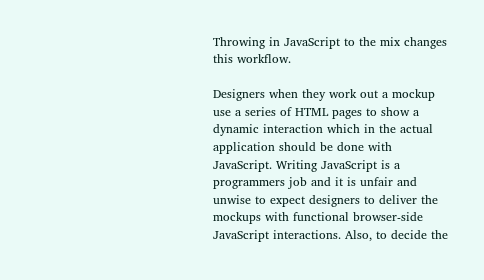Throwing in JavaScript to the mix changes this workflow.

Designers when they work out a mockup use a series of HTML pages to show a dynamic interaction which in the actual application should be done with JavaScript. Writing JavaScript is a programmers job and it is unfair and unwise to expect designers to deliver the mockups with functional browser-side JavaScript interactions. Also, to decide the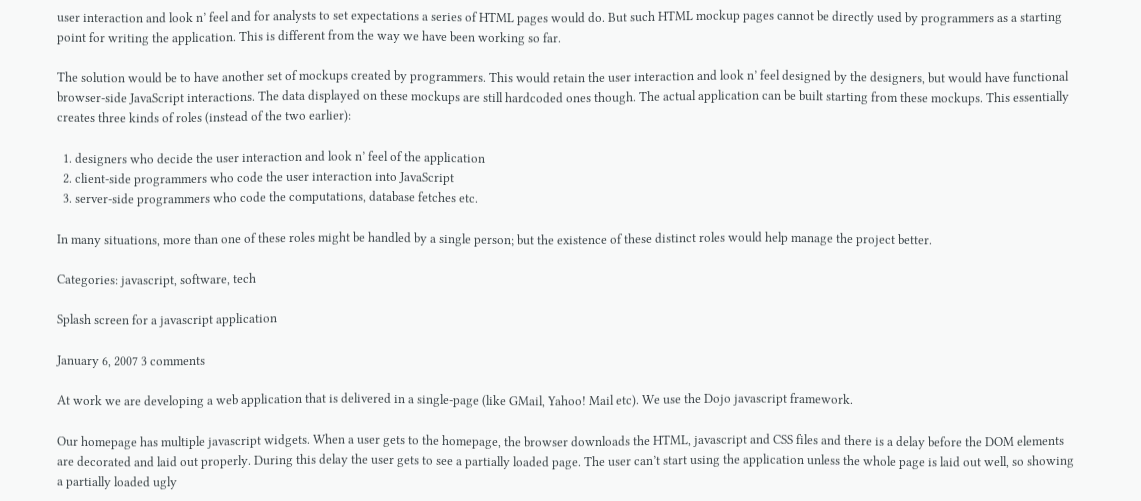user interaction and look n’ feel and for analysts to set expectations a series of HTML pages would do. But such HTML mockup pages cannot be directly used by programmers as a starting point for writing the application. This is different from the way we have been working so far.

The solution would be to have another set of mockups created by programmers. This would retain the user interaction and look n’ feel designed by the designers, but would have functional browser-side JavaScript interactions. The data displayed on these mockups are still hardcoded ones though. The actual application can be built starting from these mockups. This essentially creates three kinds of roles (instead of the two earlier):

  1. designers who decide the user interaction and look n’ feel of the application
  2. client-side programmers who code the user interaction into JavaScript
  3. server-side programmers who code the computations, database fetches etc.

In many situations, more than one of these roles might be handled by a single person; but the existence of these distinct roles would help manage the project better.

Categories: javascript, software, tech

Splash screen for a javascript application

January 6, 2007 3 comments

At work we are developing a web application that is delivered in a single-page (like GMail, Yahoo! Mail etc). We use the Dojo javascript framework.

Our homepage has multiple javascript widgets. When a user gets to the homepage, the browser downloads the HTML, javascript and CSS files and there is a delay before the DOM elements are decorated and laid out properly. During this delay the user gets to see a partially loaded page. The user can’t start using the application unless the whole page is laid out well, so showing a partially loaded ugly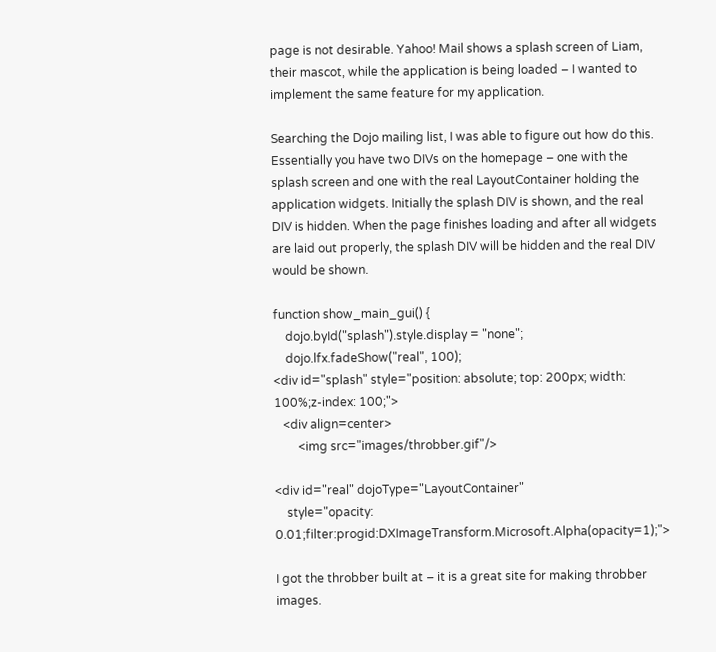page is not desirable. Yahoo! Mail shows a splash screen of Liam, their mascot, while the application is being loaded – I wanted to implement the same feature for my application.

Searching the Dojo mailing list, I was able to figure out how do this. Essentially you have two DIVs on the homepage – one with the splash screen and one with the real LayoutContainer holding the application widgets. Initially the splash DIV is shown, and the real DIV is hidden. When the page finishes loading and after all widgets are laid out properly, the splash DIV will be hidden and the real DIV would be shown.

function show_main_gui() {
    dojo.byId("splash").style.display = "none";
    dojo.lfx.fadeShow("real", 100);
<div id="splash" style="position: absolute; top: 200px; width: 100%;z-index: 100;">
   <div align=center>
        <img src="images/throbber.gif"/>

<div id="real" dojoType="LayoutContainer"
    style="opacity: 0.01;filter:progid:DXImageTransform.Microsoft.Alpha(opacity=1);">

I got the throbber built at – it is a great site for making throbber images.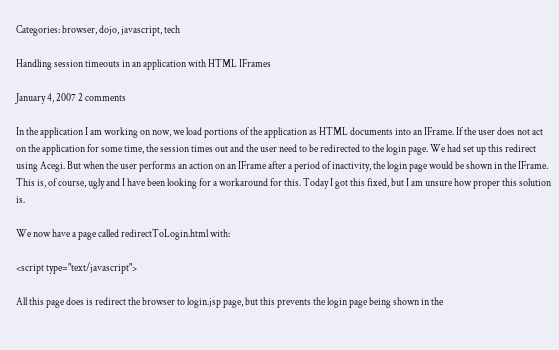Categories: browser, dojo, javascript, tech

Handling session timeouts in an application with HTML IFrames

January 4, 2007 2 comments

In the application I am working on now, we load portions of the application as HTML documents into an IFrame. If the user does not act on the application for some time, the session times out and the user need to be redirected to the login page. We had set up this redirect using Acegi. But when the user performs an action on an IFrame after a period of inactivity, the login page would be shown in the IFrame. This is, of course, ugly and I have been looking for a workaround for this. Today I got this fixed, but I am unsure how proper this solution is.

We now have a page called redirectToLogin.html with:

<script type="text/javascript">

All this page does is redirect the browser to login.jsp page, but this prevents the login page being shown in the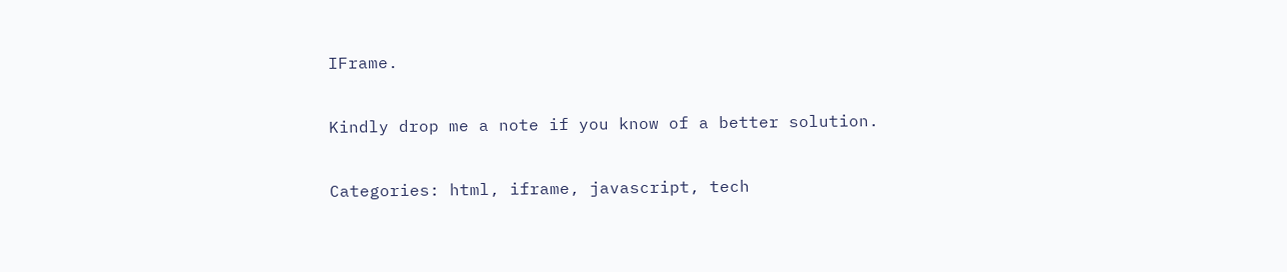IFrame.

Kindly drop me a note if you know of a better solution.

Categories: html, iframe, javascript, tech